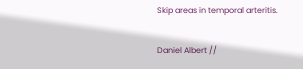Skip areas in temporal arteritis.

Daniel Albert //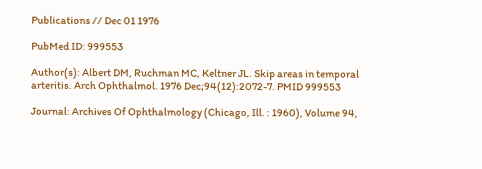Publications // Dec 01 1976

PubMed ID: 999553

Author(s): Albert DM, Ruchman MC, Keltner JL. Skip areas in temporal arteritis. Arch Ophthalmol. 1976 Dec;94(12):2072-7. PMID 999553

Journal: Archives Of Ophthalmology (Chicago, Ill. : 1960), Volume 94,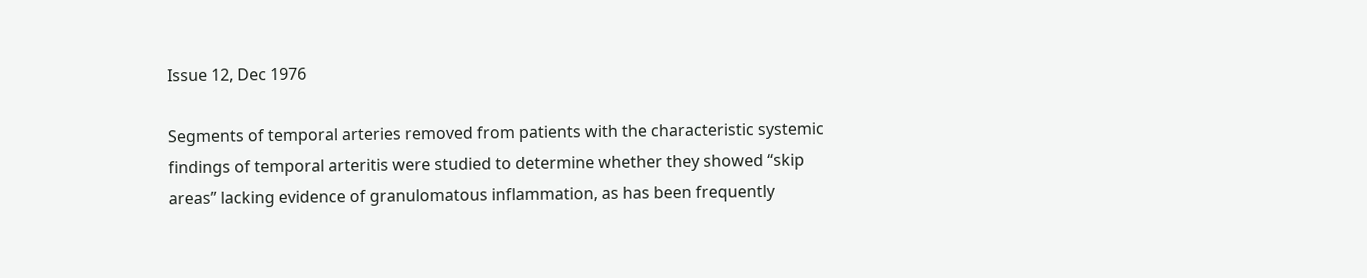Issue 12, Dec 1976

Segments of temporal arteries removed from patients with the characteristic systemic findings of temporal arteritis were studied to determine whether they showed “skip areas” lacking evidence of granulomatous inflammation, as has been frequently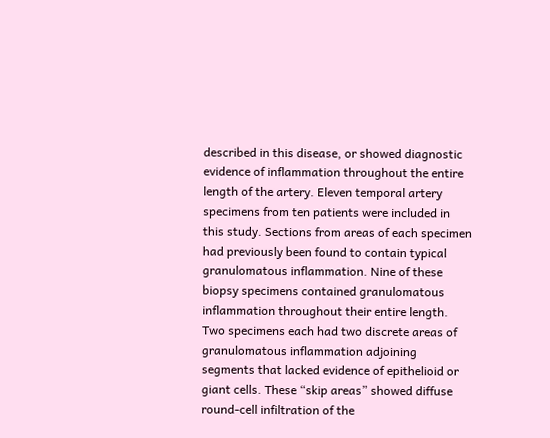described in this disease, or showed diagnostic evidence of inflammation throughout the entire length of the artery. Eleven temporal artery specimens from ten patients were included in this study. Sections from areas of each specimen had previously been found to contain typical granulomatous inflammation. Nine of these biopsy specimens contained granulomatous inflammation throughout their entire length. Two specimens each had two discrete areas of granulomatous inflammation adjoining segments that lacked evidence of epithelioid or giant cells. These “skip areas” showed diffuse round-cell infiltration of the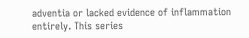adventia or lacked evidence of inflammation entirely. This series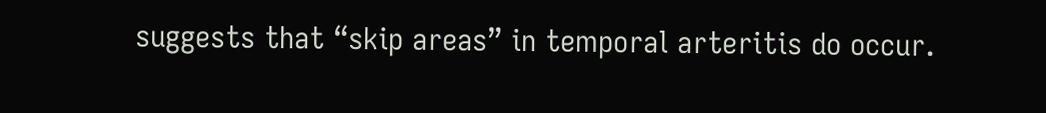suggests that “skip areas” in temporal arteritis do occur.